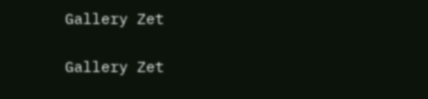Gallery Zet

Gallery Zet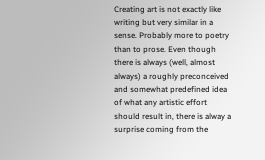Creating art is not exactly like writing but very similar in a sense. Probably more to poetry than to prose. Even though there is always (well, almost always) a roughly preconceived and somewhat predefined idea of what any artistic effort should result in, there is alway a surprise coming from the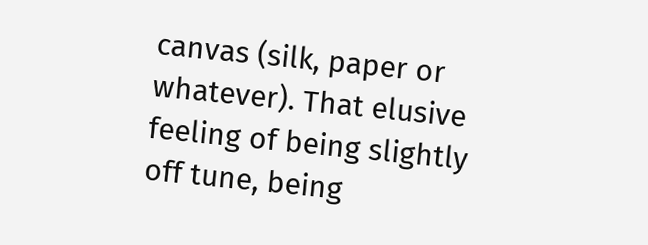canvas (silk, paper or whatever). That elusive feeling of being slightly off tune, being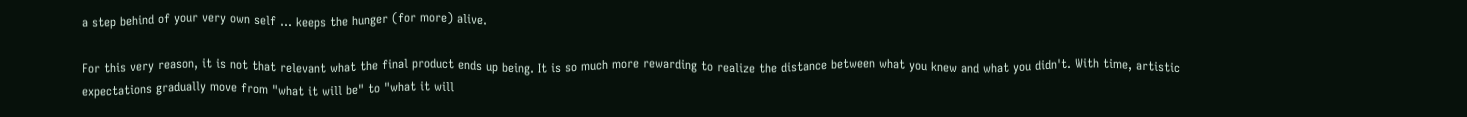a step behind of your very own self ... keeps the hunger (for more) alive.

For this very reason, it is not that relevant what the final product ends up being. It is so much more rewarding to realize the distance between what you knew and what you didn't. With time, artistic expectations gradually move from "what it will be" to "what it will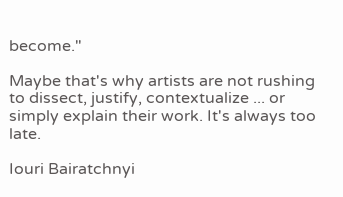become."

Maybe that's why artists are not rushing to dissect, justify, contextualize ... or simply explain their work. It's always too late.

Iouri Bairatchnyi